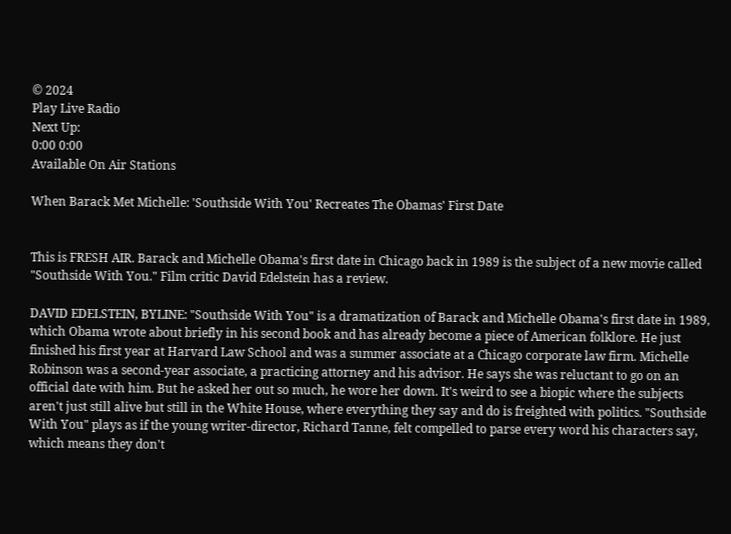© 2024
Play Live Radio
Next Up:
0:00 0:00
Available On Air Stations

When Barack Met Michelle: 'Southside With You' Recreates The Obamas' First Date


This is FRESH AIR. Barack and Michelle Obama's first date in Chicago back in 1989 is the subject of a new movie called "Southside With You." Film critic David Edelstein has a review.

DAVID EDELSTEIN, BYLINE: "Southside With You" is a dramatization of Barack and Michelle Obama's first date in 1989, which Obama wrote about briefly in his second book and has already become a piece of American folklore. He just finished his first year at Harvard Law School and was a summer associate at a Chicago corporate law firm. Michelle Robinson was a second-year associate, a practicing attorney and his advisor. He says she was reluctant to go on an official date with him. But he asked her out so much, he wore her down. It's weird to see a biopic where the subjects aren't just still alive but still in the White House, where everything they say and do is freighted with politics. "Southside With You" plays as if the young writer-director, Richard Tanne, felt compelled to parse every word his characters say, which means they don't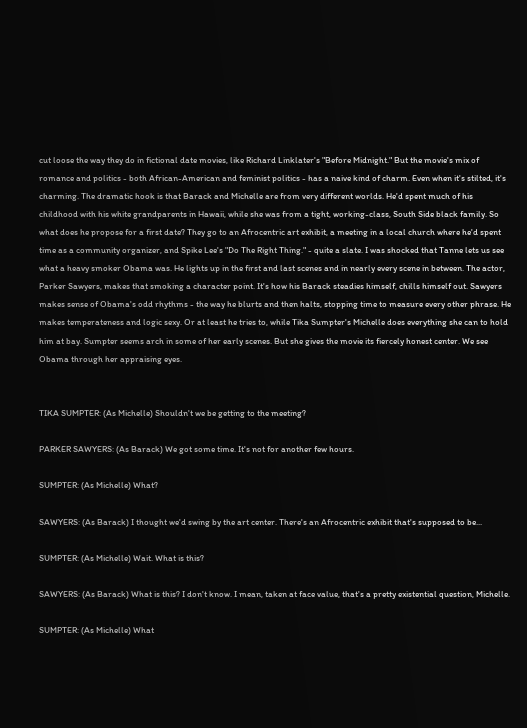cut loose the way they do in fictional date movies, like Richard Linklater's "Before Midnight." But the movie's mix of romance and politics - both African-American and feminist politics - has a naive kind of charm. Even when it's stilted, it's charming. The dramatic hook is that Barack and Michelle are from very different worlds. He'd spent much of his childhood with his white grandparents in Hawaii, while she was from a tight, working-class, South Side black family. So what does he propose for a first date? They go to an Afrocentric art exhibit, a meeting in a local church where he'd spent time as a community organizer, and Spike Lee's "Do The Right Thing." - quite a slate. I was shocked that Tanne lets us see what a heavy smoker Obama was. He lights up in the first and last scenes and in nearly every scene in between. The actor, Parker Sawyers, makes that smoking a character point. It's how his Barack steadies himself, chills himself out. Sawyers makes sense of Obama's odd rhythms - the way he blurts and then halts, stopping time to measure every other phrase. He makes temperateness and logic sexy. Or at least he tries to, while Tika Sumpter's Michelle does everything she can to hold him at bay. Sumpter seems arch in some of her early scenes. But she gives the movie its fiercely honest center. We see Obama through her appraising eyes.


TIKA SUMPTER: (As Michelle) Shouldn't we be getting to the meeting?

PARKER SAWYERS: (As Barack) We got some time. It's not for another few hours.

SUMPTER: (As Michelle) What?

SAWYERS: (As Barack) I thought we'd swing by the art center. There's an Afrocentric exhibit that's supposed to be...

SUMPTER: (As Michelle) Wait. What is this?

SAWYERS: (As Barack) What is this? I don't know. I mean, taken at face value, that's a pretty existential question, Michelle.

SUMPTER: (As Michelle) What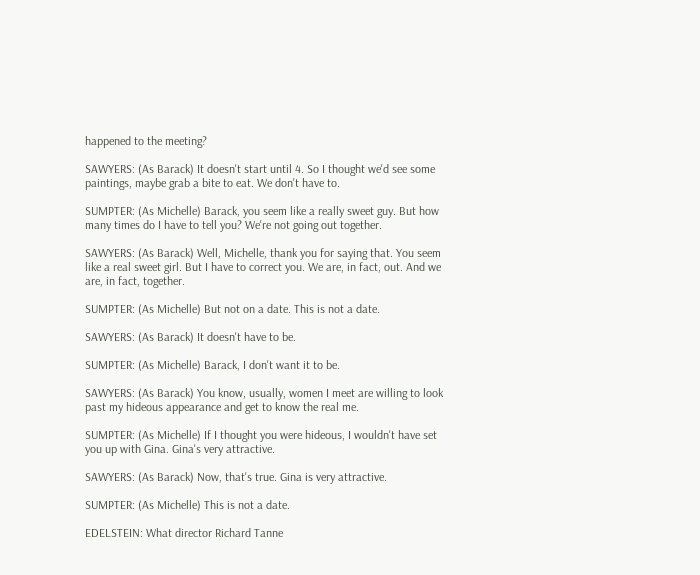happened to the meeting?

SAWYERS: (As Barack) It doesn't start until 4. So I thought we'd see some paintings, maybe grab a bite to eat. We don't have to.

SUMPTER: (As Michelle) Barack, you seem like a really sweet guy. But how many times do I have to tell you? We're not going out together.

SAWYERS: (As Barack) Well, Michelle, thank you for saying that. You seem like a real sweet girl. But I have to correct you. We are, in fact, out. And we are, in fact, together.

SUMPTER: (As Michelle) But not on a date. This is not a date.

SAWYERS: (As Barack) It doesn't have to be.

SUMPTER: (As Michelle) Barack, I don't want it to be.

SAWYERS: (As Barack) You know, usually, women I meet are willing to look past my hideous appearance and get to know the real me.

SUMPTER: (As Michelle) If I thought you were hideous, I wouldn't have set you up with Gina. Gina's very attractive.

SAWYERS: (As Barack) Now, that's true. Gina is very attractive.

SUMPTER: (As Michelle) This is not a date.

EDELSTEIN: What director Richard Tanne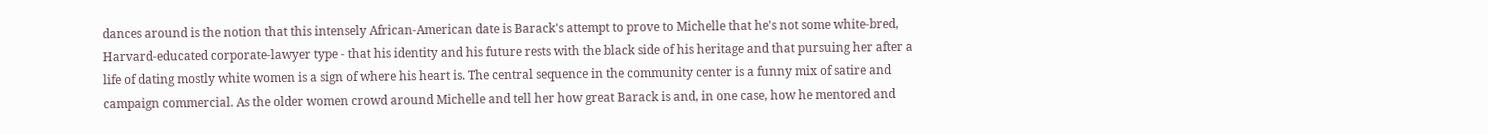dances around is the notion that this intensely African-American date is Barack's attempt to prove to Michelle that he's not some white-bred, Harvard-educated corporate-lawyer type - that his identity and his future rests with the black side of his heritage and that pursuing her after a life of dating mostly white women is a sign of where his heart is. The central sequence in the community center is a funny mix of satire and campaign commercial. As the older women crowd around Michelle and tell her how great Barack is and, in one case, how he mentored and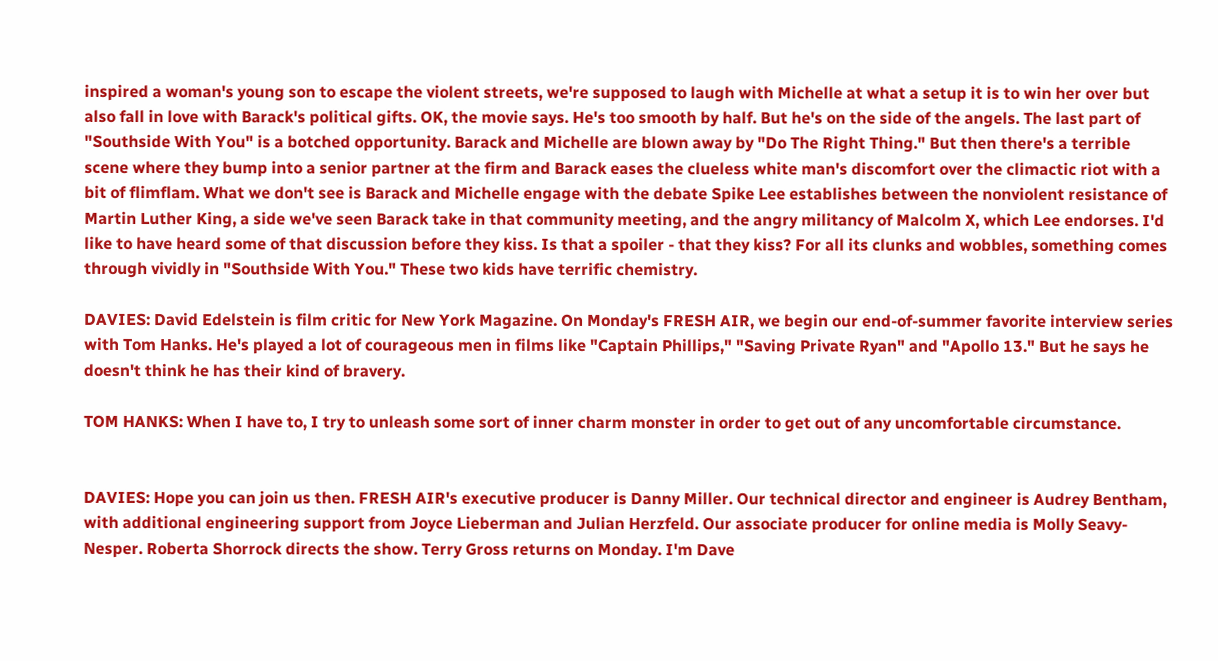inspired a woman's young son to escape the violent streets, we're supposed to laugh with Michelle at what a setup it is to win her over but also fall in love with Barack's political gifts. OK, the movie says. He's too smooth by half. But he's on the side of the angels. The last part of "Southside With You" is a botched opportunity. Barack and Michelle are blown away by "Do The Right Thing." But then there's a terrible scene where they bump into a senior partner at the firm and Barack eases the clueless white man's discomfort over the climactic riot with a bit of flimflam. What we don't see is Barack and Michelle engage with the debate Spike Lee establishes between the nonviolent resistance of Martin Luther King, a side we've seen Barack take in that community meeting, and the angry militancy of Malcolm X, which Lee endorses. I'd like to have heard some of that discussion before they kiss. Is that a spoiler - that they kiss? For all its clunks and wobbles, something comes through vividly in "Southside With You." These two kids have terrific chemistry.

DAVIES: David Edelstein is film critic for New York Magazine. On Monday's FRESH AIR, we begin our end-of-summer favorite interview series with Tom Hanks. He's played a lot of courageous men in films like "Captain Phillips," "Saving Private Ryan" and "Apollo 13." But he says he doesn't think he has their kind of bravery.

TOM HANKS: When I have to, I try to unleash some sort of inner charm monster in order to get out of any uncomfortable circumstance.


DAVIES: Hope you can join us then. FRESH AIR's executive producer is Danny Miller. Our technical director and engineer is Audrey Bentham, with additional engineering support from Joyce Lieberman and Julian Herzfeld. Our associate producer for online media is Molly Seavy-Nesper. Roberta Shorrock directs the show. Terry Gross returns on Monday. I'm Dave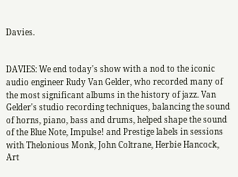Davies.


DAVIES: We end today's show with a nod to the iconic audio engineer Rudy Van Gelder, who recorded many of the most significant albums in the history of jazz. Van Gelder's studio recording techniques, balancing the sound of horns, piano, bass and drums, helped shape the sound of the Blue Note, Impulse! and Prestige labels in sessions with Thelonious Monk, John Coltrane, Herbie Hancock, Art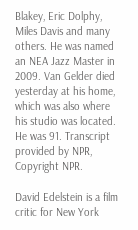Blakey, Eric Dolphy, Miles Davis and many others. He was named an NEA Jazz Master in 2009. Van Gelder died yesterday at his home, which was also where his studio was located. He was 91. Transcript provided by NPR, Copyright NPR.

David Edelstein is a film critic for New York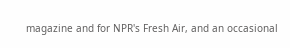magazine and for NPR's Fresh Air, and an occasional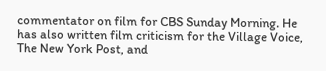commentator on film for CBS Sunday Morning. He has also written film criticism for the Village Voice, The New York Post, and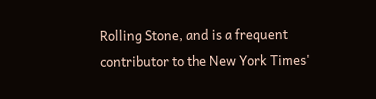Rolling Stone, and is a frequent contributor to the New York Times'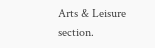Arts & Leisure section.